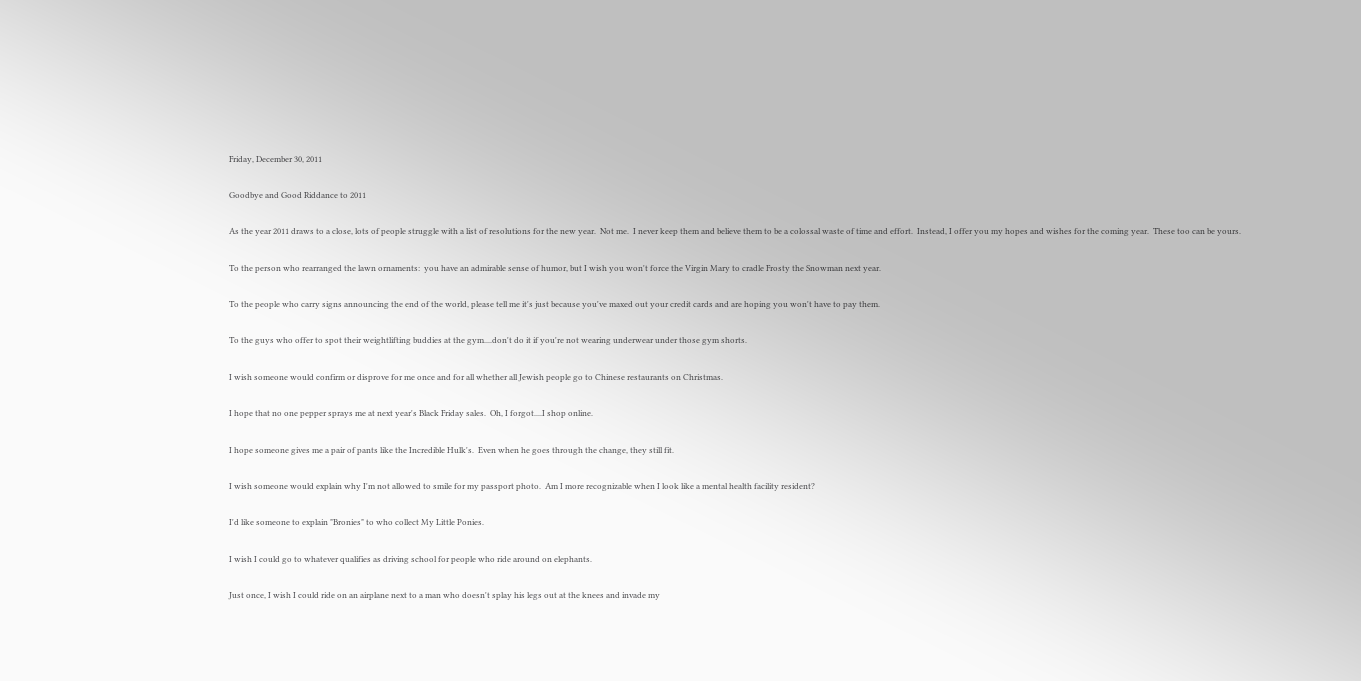Friday, December 30, 2011

Goodbye and Good Riddance to 2011

As the year 2011 draws to a close, lots of people struggle with a list of resolutions for the new year.  Not me.  I never keep them and believe them to be a colossal waste of time and effort.  Instead, I offer you my hopes and wishes for the coming year.  These too can be yours.

To the person who rearranged the lawn ornaments:  you have an admirable sense of humor, but I wish you won't force the Virgin Mary to cradle Frosty the Snowman next year.

To the people who carry signs announcing the end of the world, please tell me it's just because you've maxed out your credit cards and are hoping you won't have to pay them.

To the guys who offer to spot their weightlifting buddies at the gym....don't do it if you're not wearing underwear under those gym shorts.

I wish someone would confirm or disprove for me once and for all whether all Jewish people go to Chinese restaurants on Christmas.

I hope that no one pepper sprays me at next year's Black Friday sales.  Oh, I forgot....I shop online.

I hope someone gives me a pair of pants like the Incredible Hulk's.  Even when he goes through the change, they still fit.

I wish someone would explain why I'm not allowed to smile for my passport photo.  Am I more recognizable when I look like a mental health facility resident?

I'd like someone to explain "Bronies" to who collect My Little Ponies.

I wish I could go to whatever qualifies as driving school for people who ride around on elephants.

Just once, I wish I could ride on an airplane next to a man who doesn't splay his legs out at the knees and invade my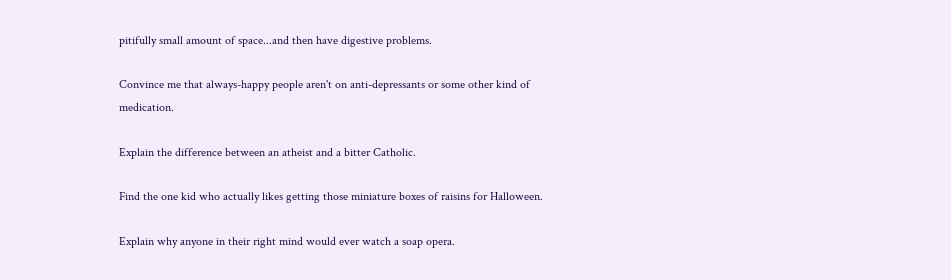pitifully small amount of space...and then have digestive problems.

Convince me that always-happy people aren't on anti-depressants or some other kind of medication.

Explain the difference between an atheist and a bitter Catholic.

Find the one kid who actually likes getting those miniature boxes of raisins for Halloween.

Explain why anyone in their right mind would ever watch a soap opera.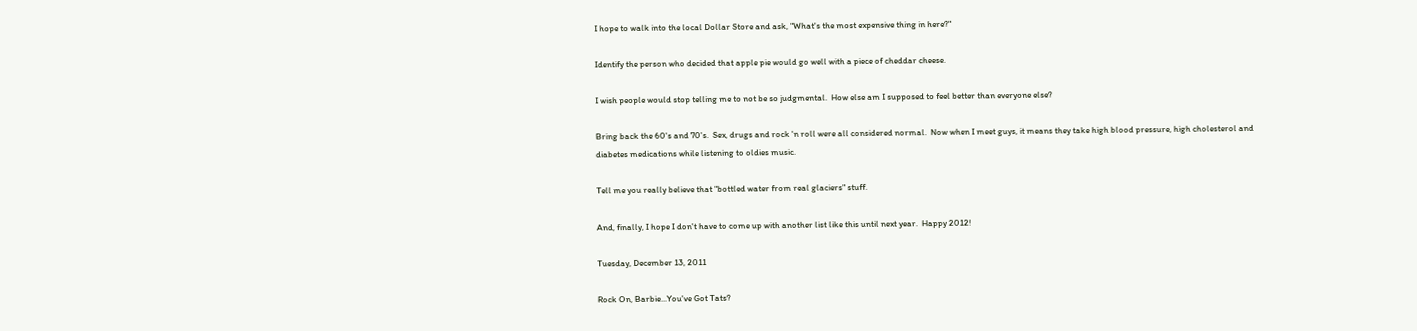I hope to walk into the local Dollar Store and ask, "What's the most expensive thing in here?"

Identify the person who decided that apple pie would go well with a piece of cheddar cheese.

I wish people would stop telling me to not be so judgmental.  How else am I supposed to feel better than everyone else?

Bring back the 60's and 70's.  Sex, drugs and rock 'n roll were all considered normal.  Now when I meet guys, it means they take high blood pressure, high cholesterol and diabetes medications while listening to oldies music.

Tell me you really believe that "bottled water from real glaciers" stuff.

And, finally, I hope I don't have to come up with another list like this until next year.  Happy 2012!

Tuesday, December 13, 2011

Rock On, Barbie...You've Got Tats?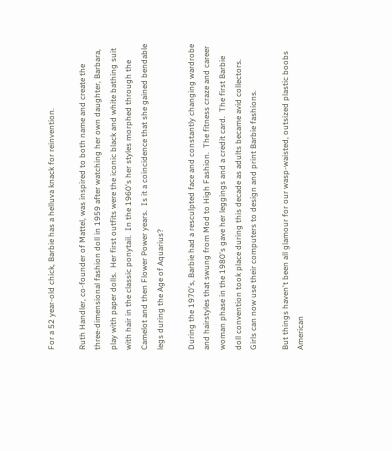For a 52 year-old chick, Barbie has a helluva knack for reinvention.

Ruth Handler, co-founder of Mattel, was inspired to both name and create the three-dimensional fashion doll in 1959 after watching her own daughter, Barbara, play with paper dolls.  Her first outfits were the iconic black and white bathing suit with hair in the classic ponytail.  In the 1960's her styles morphed through the Camelot and then Flower Power years.  Is it a coincidence that she gained bendable legs during the Age of Aquarius?

During the 1970's, Barbie had a resculpted face and constantly changing wardrobe and hairstyles that swung from Mod to High Fashion.  The fitness craze and career woman phase in the 1980's gave her leggings and a credit card.  The first Barbie doll convention took place during this decade as adults became avid collectors.  Girls can now use their computers to design and print Barbie fashions.

But things haven't been all glamour for our wasp-waisted, outsized plastic boobs American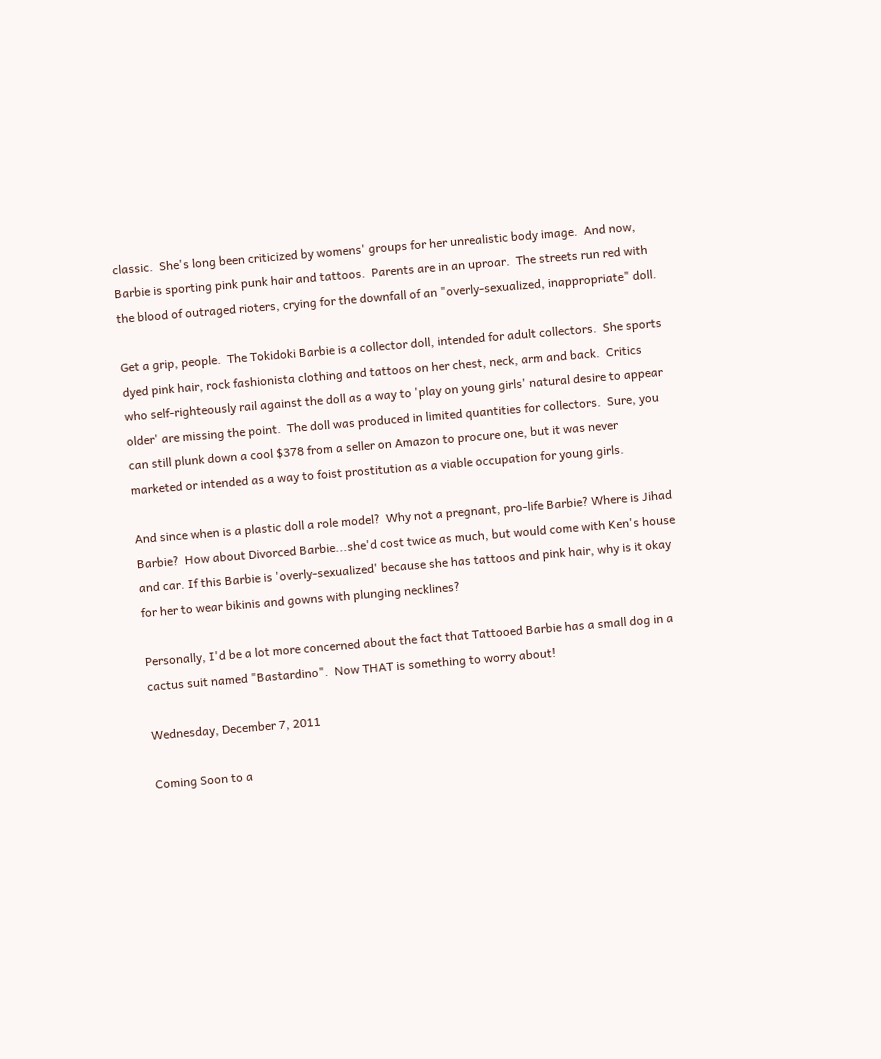classic.  She's long been criticized by womens' groups for her unrealistic body image.  And now, Barbie is sporting pink punk hair and tattoos.  Parents are in an uproar.  The streets run red with the blood of outraged rioters, crying for the downfall of an "overly-sexualized, inappropriate" doll.

Get a grip, people.  The Tokidoki Barbie is a collector doll, intended for adult collectors.  She sports dyed pink hair, rock fashionista clothing and tattoos on her chest, neck, arm and back.  Critics who self-righteously rail against the doll as a way to 'play on young girls' natural desire to appear older' are missing the point.  The doll was produced in limited quantities for collectors.  Sure, you can still plunk down a cool $378 from a seller on Amazon to procure one, but it was never marketed or intended as a way to foist prostitution as a viable occupation for young girls.

And since when is a plastic doll a role model?  Why not a pregnant, pro-life Barbie? Where is Jihad Barbie?  How about Divorced Barbie...she'd cost twice as much, but would come with Ken's house and car. If this Barbie is 'overly-sexualized' because she has tattoos and pink hair, why is it okay for her to wear bikinis and gowns with plunging necklines?

Personally, I'd be a lot more concerned about the fact that Tattooed Barbie has a small dog in a cactus suit named "Bastardino".  Now THAT is something to worry about!

Wednesday, December 7, 2011

Coming Soon to a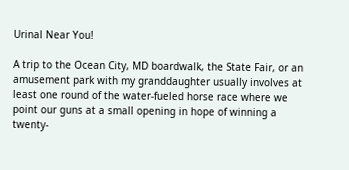Urinal Near You!

A trip to the Ocean City, MD boardwalk, the State Fair, or an amusement park with my granddaughter usually involves at least one round of the water-fueled horse race where we point our guns at a small opening in hope of winning a twenty-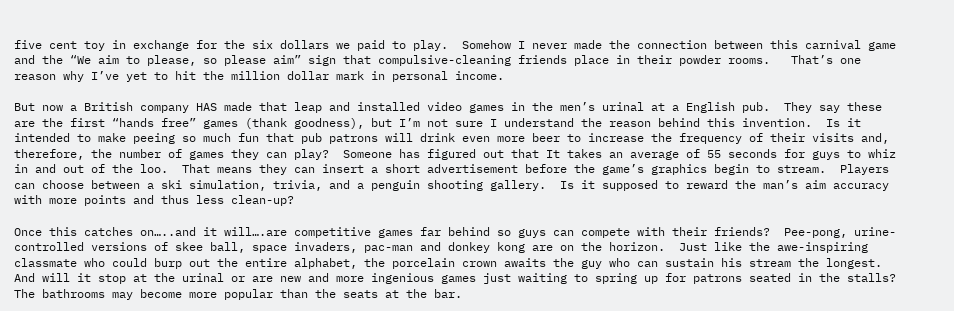five cent toy in exchange for the six dollars we paid to play.  Somehow I never made the connection between this carnival game and the “We aim to please, so please aim” sign that compulsive-cleaning friends place in their powder rooms.   That’s one reason why I’ve yet to hit the million dollar mark in personal income.

But now a British company HAS made that leap and installed video games in the men’s urinal at a English pub.  They say these are the first “hands free” games (thank goodness), but I’m not sure I understand the reason behind this invention.  Is it intended to make peeing so much fun that pub patrons will drink even more beer to increase the frequency of their visits and, therefore, the number of games they can play?  Someone has figured out that It takes an average of 55 seconds for guys to whiz in and out of the loo.  That means they can insert a short advertisement before the game’s graphics begin to stream.  Players can choose between a ski simulation, trivia, and a penguin shooting gallery.  Is it supposed to reward the man’s aim accuracy with more points and thus less clean-up?

Once this catches on…..and it will….are competitive games far behind so guys can compete with their friends?  Pee-pong, urine-controlled versions of skee ball, space invaders, pac-man and donkey kong are on the horizon.  Just like the awe-inspiring classmate who could burp out the entire alphabet, the porcelain crown awaits the guy who can sustain his stream the longest.   And will it stop at the urinal or are new and more ingenious games just waiting to spring up for patrons seated in the stalls?  The bathrooms may become more popular than the seats at the bar.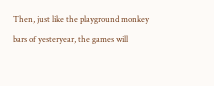Then, just like the playground monkey bars of yesteryear, the games will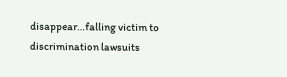disappear…falling victim to discrimination lawsuits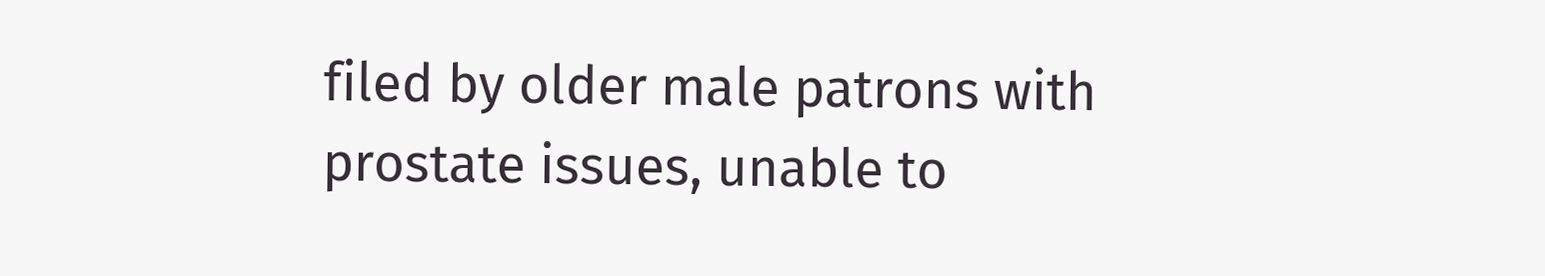filed by older male patrons with prostate issues, unable to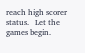reach high scorer status.   Let the games begin.